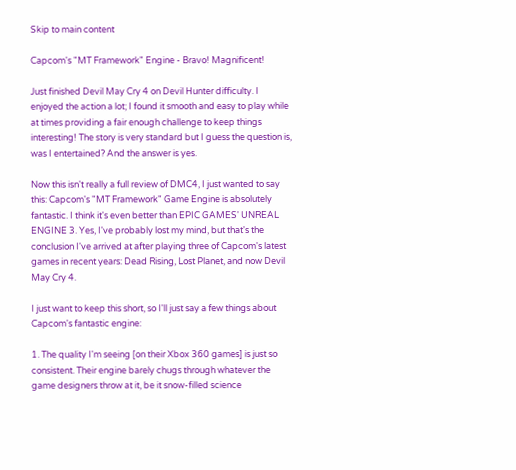Skip to main content

Capcom's "MT Framework" Engine - Bravo! Magnificent!

Just finished Devil May Cry 4 on Devil Hunter difficulty. I enjoyed the action a lot; I found it smooth and easy to play while at times providing a fair enough challenge to keep things interesting! The story is very standard but I guess the question is, was I entertained? And the answer is yes.

Now this isn't really a full review of DMC4, I just wanted to say this: Capcom's "MT Framework" Game Engine is absolutely fantastic. I think it's even better than EPIC GAMES' UNREAL ENGINE 3. Yes, I've probably lost my mind, but that's the conclusion I've arrived at after playing three of Capcom's latest games in recent years: Dead Rising, Lost Planet, and now Devil May Cry 4.

I just want to keep this short, so I'll just say a few things about Capcom's fantastic engine:

1. The quality I'm seeing [on their Xbox 360 games] is just so consistent. Their engine barely chugs through whatever the game designers throw at it, be it snow-filled science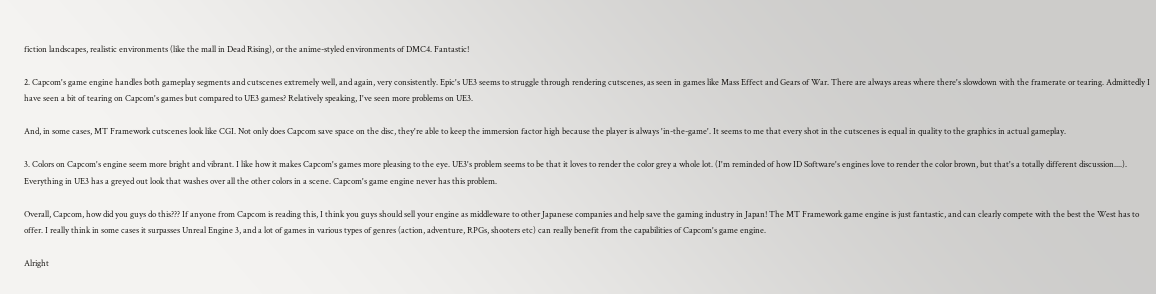fiction landscapes, realistic environments (like the mall in Dead Rising), or the anime-styled environments of DMC4. Fantastic!

2. Capcom's game engine handles both gameplay segments and cutscenes extremely well, and again, very consistently. Epic's UE3 seems to struggle through rendering cutscenes, as seen in games like Mass Effect and Gears of War. There are always areas where there's slowdown with the framerate or tearing. Admittedly I have seen a bit of tearing on Capcom's games but compared to UE3 games? Relatively speaking, I've seen more problems on UE3.

And, in some cases, MT Framework cutscenes look like CGI. Not only does Capcom save space on the disc, they're able to keep the immersion factor high because the player is always 'in-the-game'. It seems to me that every shot in the cutscenes is equal in quality to the graphics in actual gameplay.

3. Colors on Capcom's engine seem more bright and vibrant. I like how it makes Capcom's games more pleasing to the eye. UE3's problem seems to be that it loves to render the color grey a whole lot. (I'm reminded of how ID Software's engines love to render the color brown, but that's a totally different discussion....). Everything in UE3 has a greyed out look that washes over all the other colors in a scene. Capcom's game engine never has this problem.

Overall, Capcom, how did you guys do this??? If anyone from Capcom is reading this, I think you guys should sell your engine as middleware to other Japanese companies and help save the gaming industry in Japan! The MT Framework game engine is just fantastic, and can clearly compete with the best the West has to offer. I really think in some cases it surpasses Unreal Engine 3, and a lot of games in various types of genres (action, adventure, RPGs, shooters etc) can really benefit from the capabilities of Capcom's game engine.

Alright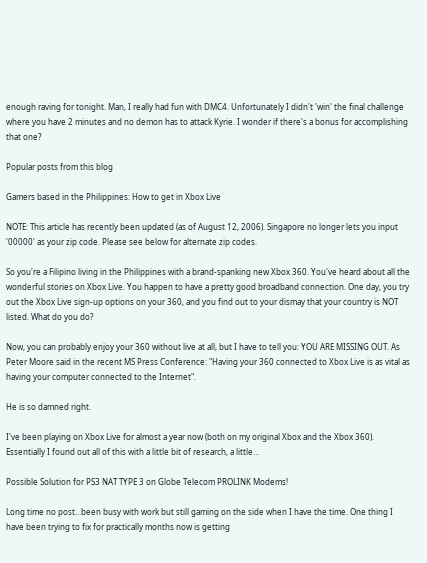enough raving for tonight. Man, I really had fun with DMC4. Unfortunately I didn't 'win' the final challenge where you have 2 minutes and no demon has to attack Kyrie. I wonder if there's a bonus for accomplishing that one?

Popular posts from this blog

Gamers based in the Philippines: How to get in Xbox Live

NOTE: This article has recently been updated (as of August 12, 2006). Singapore no longer lets you input '00000' as your zip code. Please see below for alternate zip codes.

So you're a Filipino living in the Philippines with a brand-spanking new Xbox 360. You've heard about all the wonderful stories on Xbox Live. You happen to have a pretty good broadband connection. One day, you try out the Xbox Live sign-up options on your 360, and you find out to your dismay that your country is NOT listed. What do you do?

Now, you can probably enjoy your 360 without live at all, but I have to tell you: YOU ARE MISSING OUT. As Peter Moore said in the recent MS Press Conference: "Having your 360 connected to Xbox Live is as vital as having your computer connected to the Internet".

He is so damned right.

I've been playing on Xbox Live for almost a year now (both on my original Xbox and the Xbox 360). Essentially I found out all of this with a little bit of research, a little…

Possible Solution for PS3 NAT TYPE 3 on Globe Telecom PROLINK Modems!

Long time no post...been busy with work but still gaming on the side when I have the time. One thing I have been trying to fix for practically months now is getting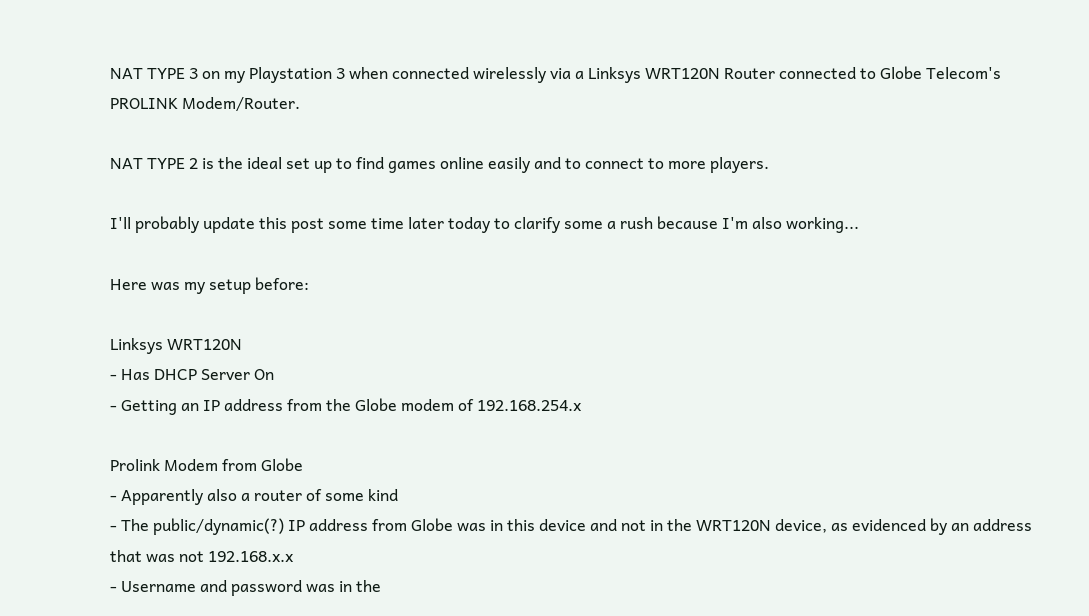NAT TYPE 3 on my Playstation 3 when connected wirelessly via a Linksys WRT120N Router connected to Globe Telecom's PROLINK Modem/Router.

NAT TYPE 2 is the ideal set up to find games online easily and to connect to more players.

I'll probably update this post some time later today to clarify some a rush because I'm also working...

Here was my setup before:

Linksys WRT120N
- Has DHCP Server On
- Getting an IP address from the Globe modem of 192.168.254.x

Prolink Modem from Globe
- Apparently also a router of some kind
- The public/dynamic(?) IP address from Globe was in this device and not in the WRT120N device, as evidenced by an address that was not 192.168.x.x
- Username and password was in the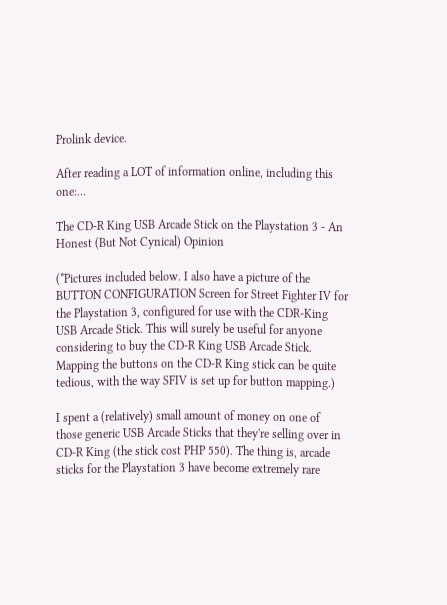Prolink device.

After reading a LOT of information online, including this one:…

The CD-R King USB Arcade Stick on the Playstation 3 - An Honest (But Not Cynical) Opinion

(*Pictures included below. I also have a picture of the BUTTON CONFIGURATION Screen for Street Fighter IV for the Playstation 3, configured for use with the CDR-King USB Arcade Stick. This will surely be useful for anyone considering to buy the CD-R King USB Arcade Stick. Mapping the buttons on the CD-R King stick can be quite tedious, with the way SFIV is set up for button mapping.)

I spent a (relatively) small amount of money on one of those generic USB Arcade Sticks that they're selling over in CD-R King (the stick cost PHP 550). The thing is, arcade sticks for the Playstation 3 have become extremely rare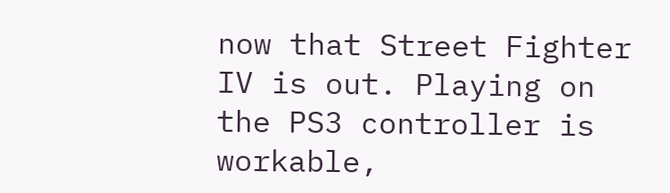now that Street Fighter IV is out. Playing on the PS3 controller is workable,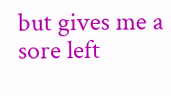but gives me a sore left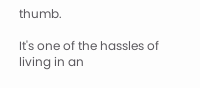thumb.

It's one of the hassles of living in an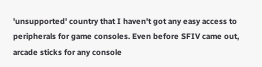'unsupported' country that I haven't got any easy access to peripherals for game consoles. Even before SFIV came out, arcade sticks for any console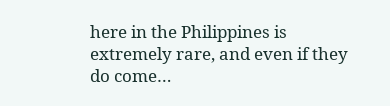here in the Philippines is extremely rare, and even if they do come…